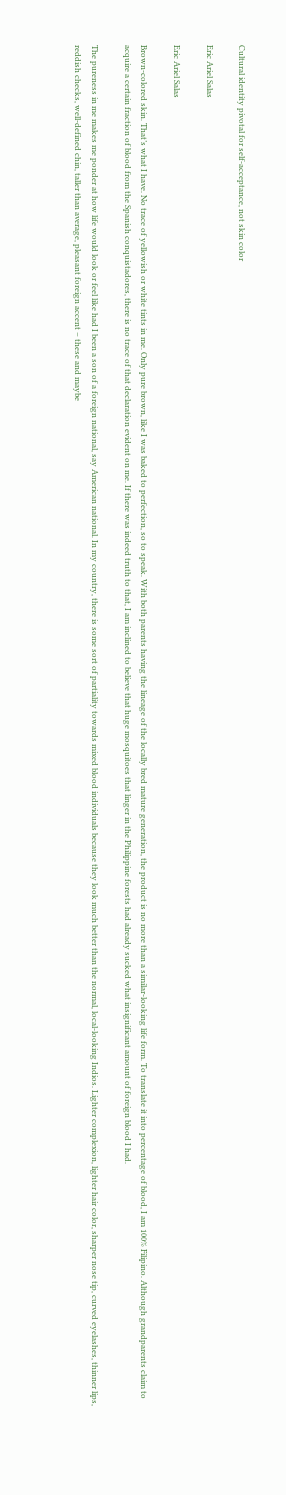Cultural identity pivotal for self-acceptance, not skin color

Eric Ariel Salas

Eric Ariel Salas

Brown-colored skin. That’s what I have. No trace of yellowish or white tints in me. Only pure brown, like I was baked to perfection, so to speak. With both parents having the lineage of the locally bred mature generation, the product is no more than a similar-looking life form. To translate it into percentage of blood, I am 100% Filipino. Although grandparents claim to acquire a certain fraction of blood from the Spanish conquistadores, there is no trace of that declaration evident on me. If there was indeed truth to that, I am inclined to believe that huge mosquitoes that linger in the Philippine forests had already sucked what insignificant amount of foreign blood I had.

The pureness in me makes me ponder at how life would look or feel like had I been a son of a foreign national, say American national. In my country, there is some sort of partiality towards mixed blood individuals because they look much better than the normal, local-looking Indios. Lighter complexion, lighter hair color, sharper nose tip, curved eyelashes, thinner lips, reddish checks, well-defined chin, taller than average, pleasant foreign accent – these and maybe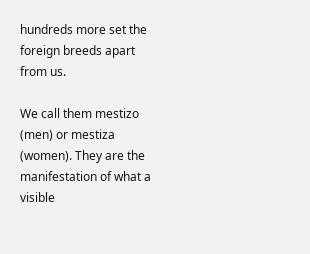hundreds more set the foreign breeds apart from us.

We call them mestizo (men) or mestiza (women). They are the manifestation of what a visible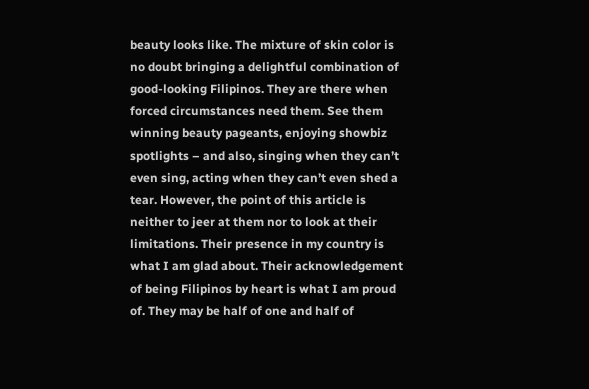beauty looks like. The mixture of skin color is no doubt bringing a delightful combination of good-looking Filipinos. They are there when forced circumstances need them. See them winning beauty pageants, enjoying showbiz spotlights – and also, singing when they can’t even sing, acting when they can’t even shed a tear. However, the point of this article is neither to jeer at them nor to look at their limitations. Their presence in my country is what I am glad about. Their acknowledgement of being Filipinos by heart is what I am proud of. They may be half of one and half of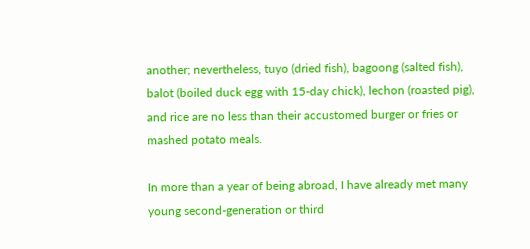another; nevertheless, tuyo (dried fish), bagoong (salted fish), balot (boiled duck egg with 15-day chick), lechon (roasted pig), and rice are no less than their accustomed burger or fries or mashed potato meals.

In more than a year of being abroad, I have already met many young second-generation or third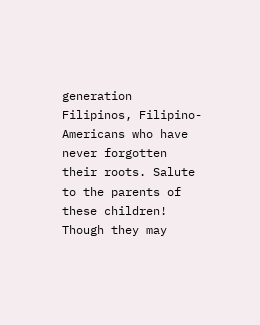generation Filipinos, Filipino-Americans who have never forgotten their roots. Salute to the parents of these children! Though they may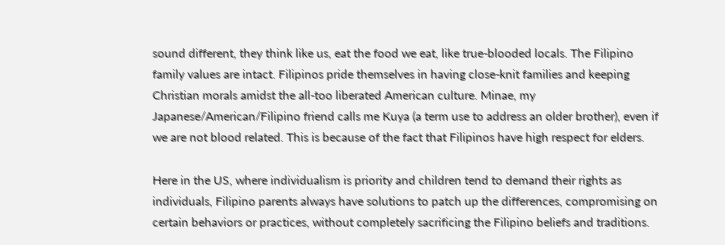sound different, they think like us, eat the food we eat, like true-blooded locals. The Filipino family values are intact. Filipinos pride themselves in having close-knit families and keeping Christian morals amidst the all-too liberated American culture. Minae, my Japanese/American/Filipino friend calls me Kuya (a term use to address an older brother), even if we are not blood related. This is because of the fact that Filipinos have high respect for elders.

Here in the US, where individualism is priority and children tend to demand their rights as individuals, Filipino parents always have solutions to patch up the differences, compromising on certain behaviors or practices, without completely sacrificing the Filipino beliefs and traditions.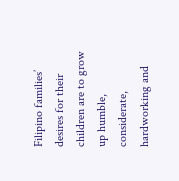Filipino families’ desires for their children are to grow up humble, considerate, hardworking and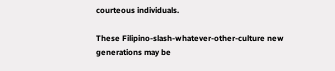courteous individuals.

These Filipino-slash-whatever-other-culture new generations may be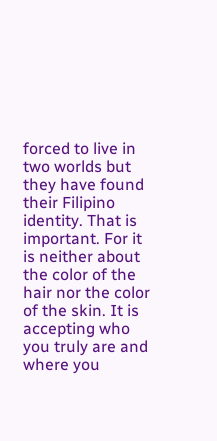forced to live in two worlds but they have found their Filipino identity. That is important. For it is neither about the color of the hair nor the color of the skin. It is accepting who you truly are and where you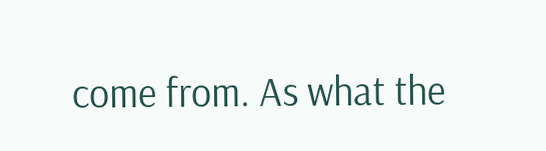come from. As what the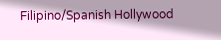Filipino/Spanish Hollywood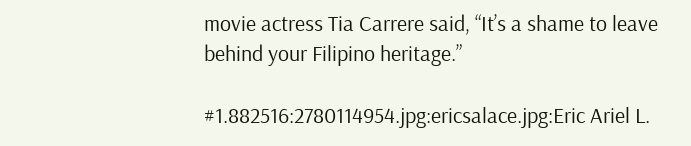movie actress Tia Carrere said, “It’s a shame to leave behind your Filipino heritage.”

#1.882516:2780114954.jpg:ericsalace.jpg:Eric Ariel L.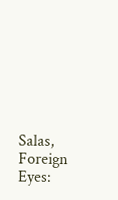Salas, Foreign Eyes: